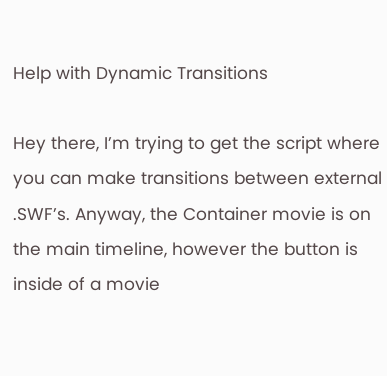Help with Dynamic Transitions

Hey there, I’m trying to get the script where you can make transitions between external .SWF’s. Anyway, the Container movie is on the main timeline, however the button is inside of a movie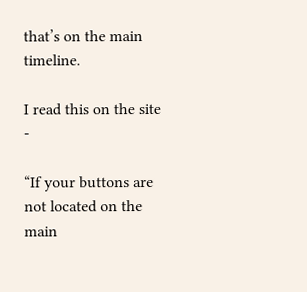that’s on the main timeline.

I read this on the site -

“If your buttons are not located on the main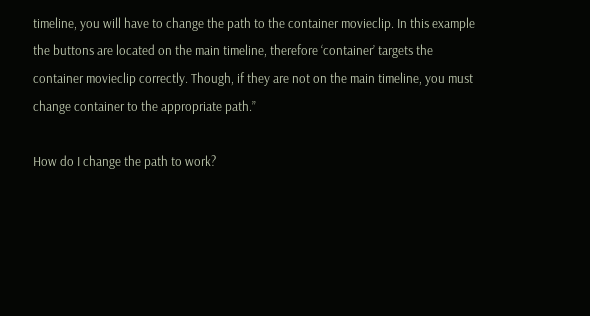timeline, you will have to change the path to the container movieclip. In this example the buttons are located on the main timeline, therefore ‘container’ targets the container movieclip correctly. Though, if they are not on the main timeline, you must change container to the appropriate path.”

How do I change the path to work?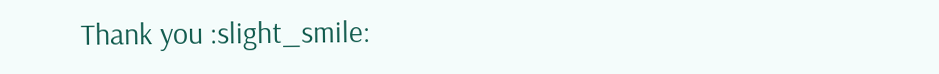Thank you :slight_smile: